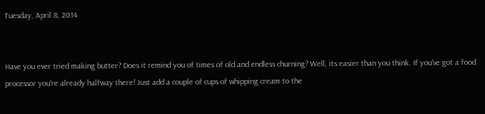Tuesday, April 8, 2014


Have you ever tried making butter? Does it remind you of times of old and endless churning? Well, its easier than you think. If you've got a food processor you're already halfway there! Just add a couple of cups of whipping cream to the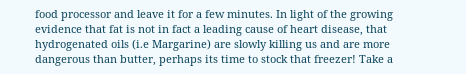food processor and leave it for a few minutes. In light of the growing evidence that fat is not in fact a leading cause of heart disease, that hydrogenated oils (i.e Margarine) are slowly killing us and are more dangerous than butter, perhaps its time to stock that freezer! Take a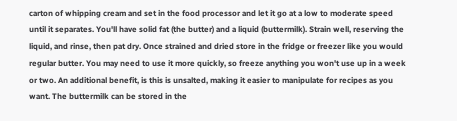carton of whipping cream and set in the food processor and let it go at a low to moderate speed until it separates. You'll have solid fat (the butter) and a liquid (buttermilk). Strain well, reserving the liquid, and rinse, then pat dry. Once strained and dried store in the fridge or freezer like you would regular butter. You may need to use it more quickly, so freeze anything you won't use up in a week or two. An additional benefit, is this is unsalted, making it easier to manipulate for recipes as you want. The buttermilk can be stored in the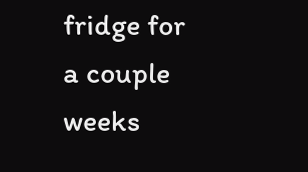fridge for a couple weeks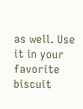as well. Use it in your favorite biscuit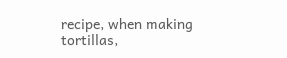recipe, when making tortillas,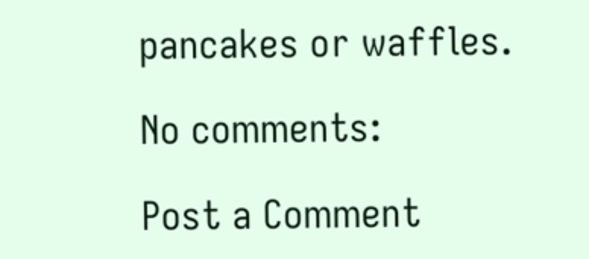pancakes or waffles.

No comments:

Post a Comment